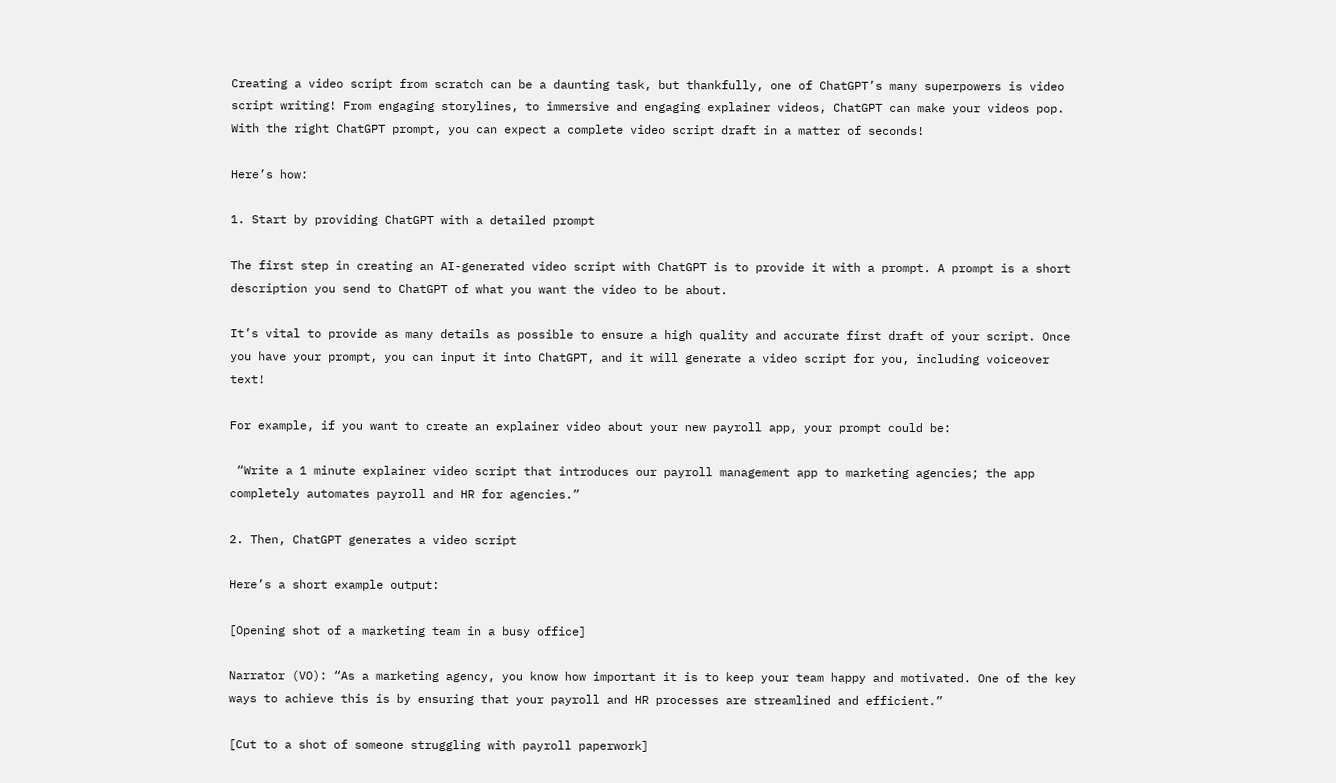Creating a video script from scratch can be a daunting task, but thankfully, one of ChatGPT’s many superpowers is video script writing! From engaging storylines, to immersive and engaging explainer videos, ChatGPT can make your videos pop. With the right ChatGPT prompt, you can expect a complete video script draft in a matter of seconds!

Here’s how:

1. Start by providing ChatGPT with a detailed prompt

The first step in creating an AI-generated video script with ChatGPT is to provide it with a prompt. A prompt is a short description you send to ChatGPT of what you want the video to be about.

It’s vital to provide as many details as possible to ensure a high quality and accurate first draft of your script. Once you have your prompt, you can input it into ChatGPT, and it will generate a video script for you, including voiceover text!

For example, if you want to create an explainer video about your new payroll app, your prompt could be:

 “Write a 1 minute explainer video script that introduces our payroll management app to marketing agencies; the app completely automates payroll and HR for agencies.”

2. Then, ChatGPT generates a video script

Here’s a short example output:

[Opening shot of a marketing team in a busy office]

Narrator (VO): “As a marketing agency, you know how important it is to keep your team happy and motivated. One of the key ways to achieve this is by ensuring that your payroll and HR processes are streamlined and efficient.”

[Cut to a shot of someone struggling with payroll paperwork]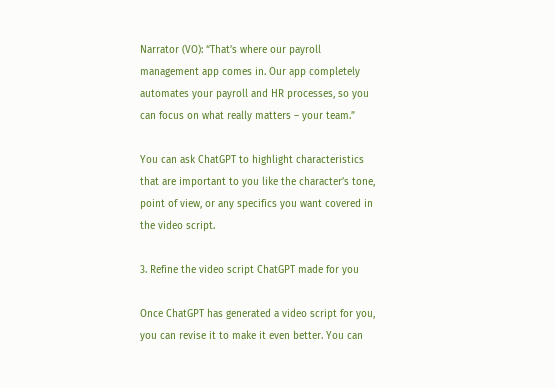Narrator (VO): “That’s where our payroll management app comes in. Our app completely automates your payroll and HR processes, so you can focus on what really matters – your team.”

You can ask ChatGPT to highlight characteristics that are important to you like the character’s tone, point of view, or any specifics you want covered in the video script.

3. Refine the video script ChatGPT made for you

Once ChatGPT has generated a video script for you, you can revise it to make it even better. You can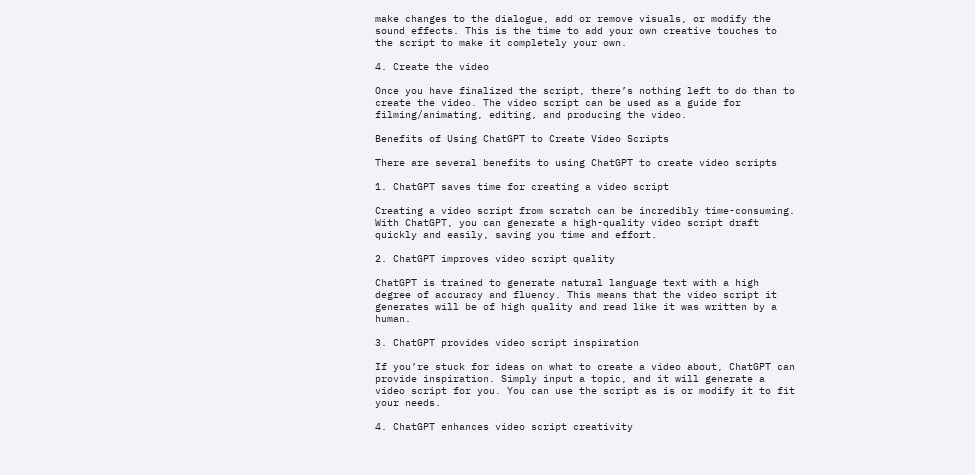make changes to the dialogue, add or remove visuals, or modify the sound effects. This is the time to add your own creative touches to the script to make it completely your own.

4. Create the video

Once you have finalized the script, there’s nothing left to do than to create the video. The video script can be used as a guide for filming/animating, editing, and producing the video.

Benefits of Using ChatGPT to Create Video Scripts

There are several benefits to using ChatGPT to create video scripts

1. ChatGPT saves time for creating a video script

Creating a video script from scratch can be incredibly time-consuming. With ChatGPT, you can generate a high-quality video script draft quickly and easily, saving you time and effort.

2. ChatGPT improves video script quality

ChatGPT is trained to generate natural language text with a high degree of accuracy and fluency. This means that the video script it generates will be of high quality and read like it was written by a human.

3. ChatGPT provides video script inspiration

If you’re stuck for ideas on what to create a video about, ChatGPT can provide inspiration. Simply input a topic, and it will generate a video script for you. You can use the script as is or modify it to fit your needs.

4. ChatGPT enhances video script creativity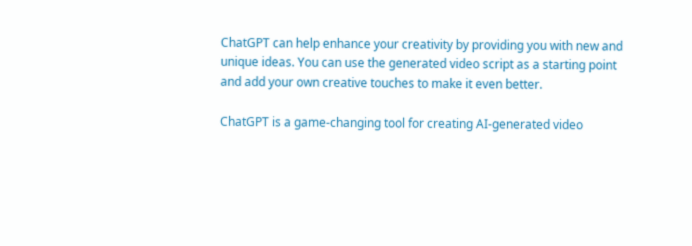ChatGPT can help enhance your creativity by providing you with new and unique ideas. You can use the generated video script as a starting point and add your own creative touches to make it even better.

ChatGPT is a game-changing tool for creating AI-generated video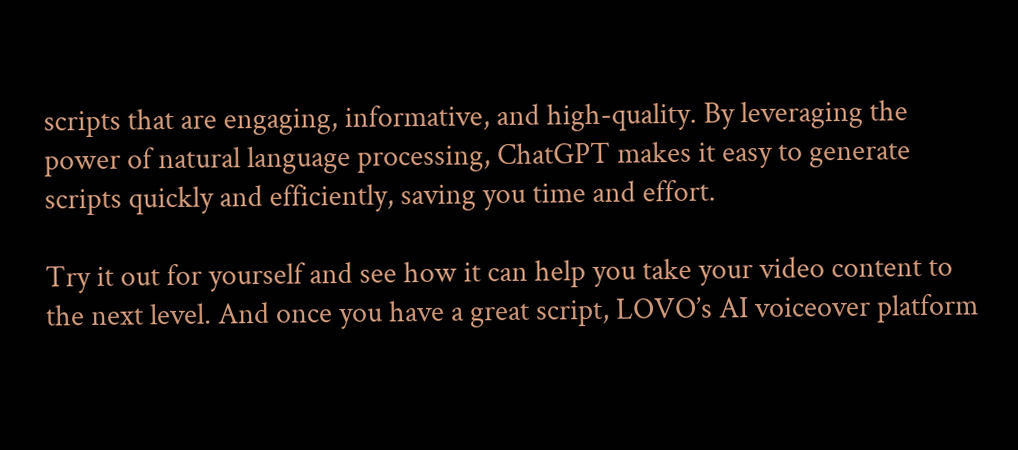scripts that are engaging, informative, and high-quality. By leveraging the power of natural language processing, ChatGPT makes it easy to generate scripts quickly and efficiently, saving you time and effort.

Try it out for yourself and see how it can help you take your video content to the next level. And once you have a great script, LOVO’s AI voiceover platform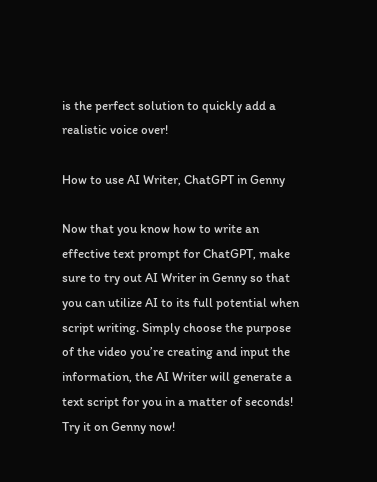is the perfect solution to quickly add a realistic voice over!

How to use AI Writer, ChatGPT in Genny

Now that you know how to write an effective text prompt for ChatGPT, make sure to try out AI Writer in Genny so that you can utilize AI to its full potential when script writing. Simply choose the purpose of the video you’re creating and input the information, the AI Writer will generate a text script for you in a matter of seconds! Try it on Genny now!